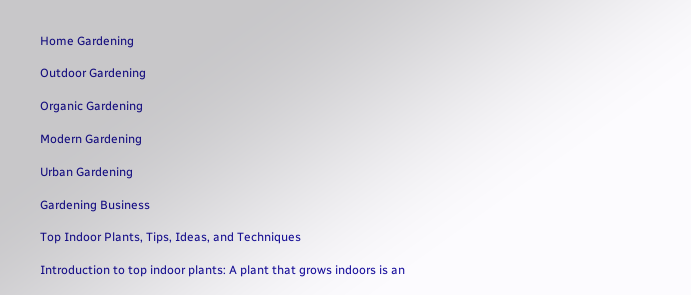Home Gardening

Outdoor Gardening

Organic Gardening

Modern Gardening

Urban Gardening

Gardening Business

Top Indoor Plants, Tips, Ideas, and Techniques

Introduction to top indoor plants: A plant that grows indoors is an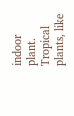indoor plant. Tropical plants, like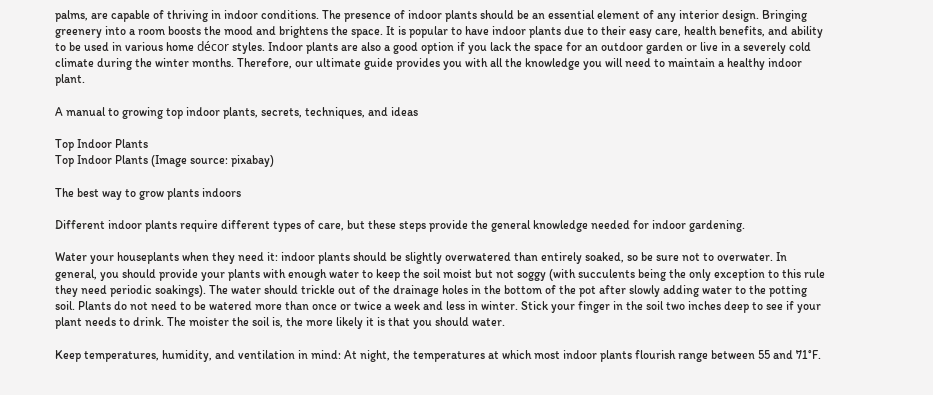palms, are capable of thriving in indoor conditions. The presence of indoor plants should be an essential element of any interior design. Bringing greenery into a room boosts the mood and brightens the space. It is popular to have indoor plants due to their easy care, health benefits, and ability to be used in various home décor styles. Indoor plants are also a good option if you lack the space for an outdoor garden or live in a severely cold climate during the winter months. Therefore, our ultimate guide provides you with all the knowledge you will need to maintain a healthy indoor plant.

A manual to growing top indoor plants, secrets, techniques, and ideas

Top Indoor Plants
Top Indoor Plants (Image source: pixabay)

The best way to grow plants indoors

Different indoor plants require different types of care, but these steps provide the general knowledge needed for indoor gardening.

Water your houseplants when they need it: indoor plants should be slightly overwatered than entirely soaked, so be sure not to overwater. In general, you should provide your plants with enough water to keep the soil moist but not soggy (with succulents being the only exception to this rule they need periodic soakings). The water should trickle out of the drainage holes in the bottom of the pot after slowly adding water to the potting soil. Plants do not need to be watered more than once or twice a week and less in winter. Stick your finger in the soil two inches deep to see if your plant needs to drink. The moister the soil is, the more likely it is that you should water.

Keep temperatures, humidity, and ventilation in mind: At night, the temperatures at which most indoor plants flourish range between 55 and 71°F.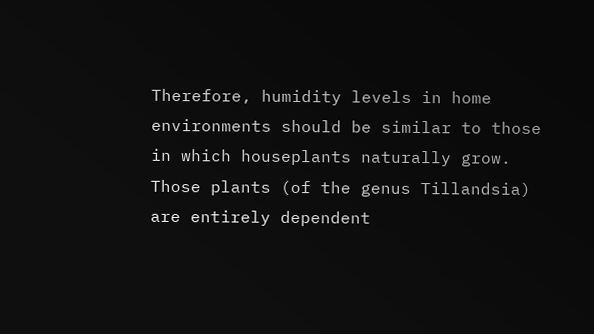Therefore, humidity levels in home environments should be similar to those in which houseplants naturally grow. Those plants (of the genus Tillandsia) are entirely dependent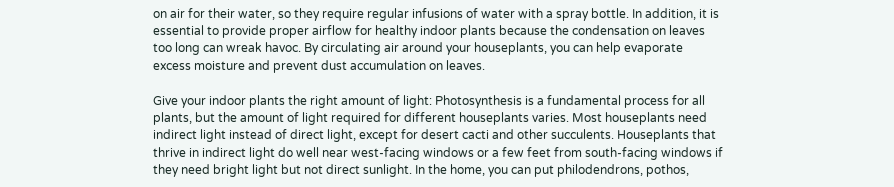on air for their water, so they require regular infusions of water with a spray bottle. In addition, it is essential to provide proper airflow for healthy indoor plants because the condensation on leaves too long can wreak havoc. By circulating air around your houseplants, you can help evaporate excess moisture and prevent dust accumulation on leaves.

Give your indoor plants the right amount of light: Photosynthesis is a fundamental process for all plants, but the amount of light required for different houseplants varies. Most houseplants need indirect light instead of direct light, except for desert cacti and other succulents. Houseplants that thrive in indirect light do well near west-facing windows or a few feet from south-facing windows if they need bright light but not direct sunlight. In the home, you can put philodendrons, pothos,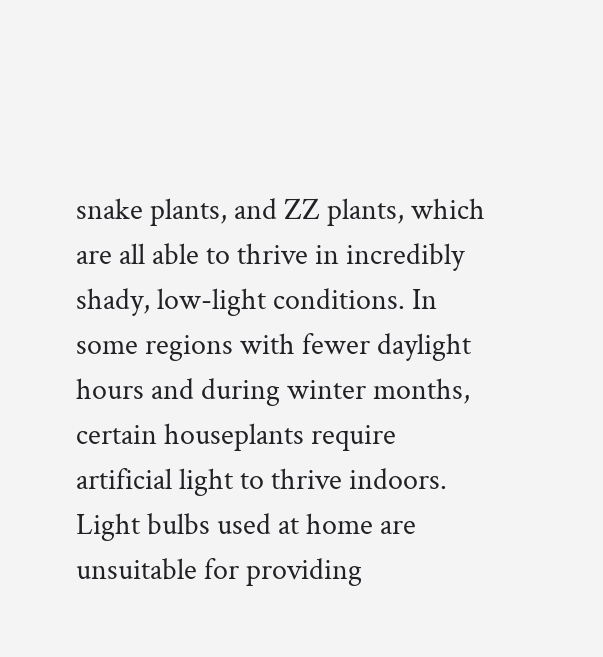snake plants, and ZZ plants, which are all able to thrive in incredibly shady, low-light conditions. In some regions with fewer daylight hours and during winter months, certain houseplants require artificial light to thrive indoors. Light bulbs used at home are unsuitable for providing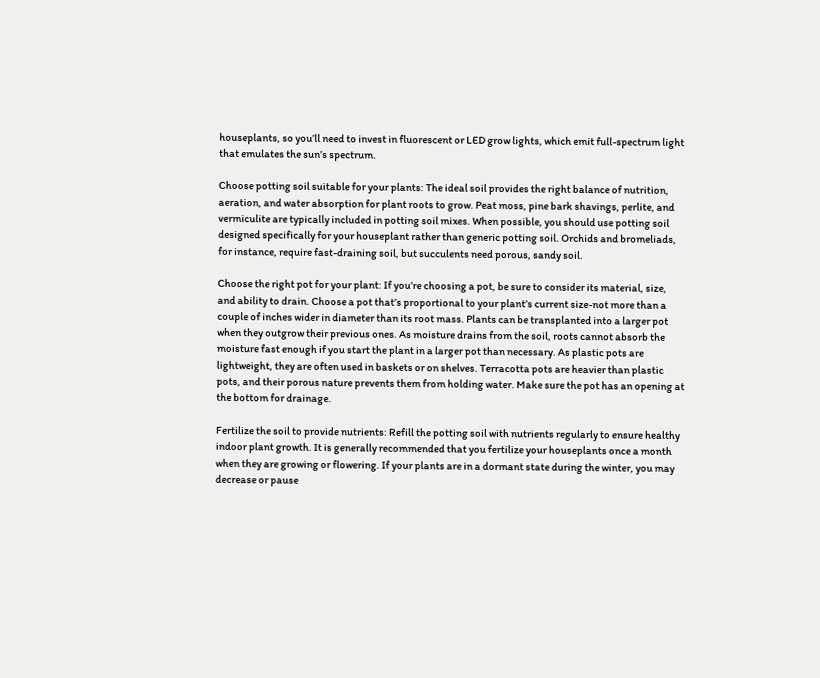houseplants, so you’ll need to invest in fluorescent or LED grow lights, which emit full-spectrum light that emulates the sun’s spectrum.

Choose potting soil suitable for your plants: The ideal soil provides the right balance of nutrition, aeration, and water absorption for plant roots to grow. Peat moss, pine bark shavings, perlite, and vermiculite are typically included in potting soil mixes. When possible, you should use potting soil designed specifically for your houseplant rather than generic potting soil. Orchids and bromeliads, for instance, require fast-draining soil, but succulents need porous, sandy soil.

Choose the right pot for your plant: If you’re choosing a pot, be sure to consider its material, size, and ability to drain. Choose a pot that’s proportional to your plant’s current size-not more than a couple of inches wider in diameter than its root mass. Plants can be transplanted into a larger pot when they outgrow their previous ones. As moisture drains from the soil, roots cannot absorb the moisture fast enough if you start the plant in a larger pot than necessary. As plastic pots are lightweight, they are often used in baskets or on shelves. Terracotta pots are heavier than plastic pots, and their porous nature prevents them from holding water. Make sure the pot has an opening at the bottom for drainage.

Fertilize the soil to provide nutrients: Refill the potting soil with nutrients regularly to ensure healthy indoor plant growth. It is generally recommended that you fertilize your houseplants once a month when they are growing or flowering. If your plants are in a dormant state during the winter, you may decrease or pause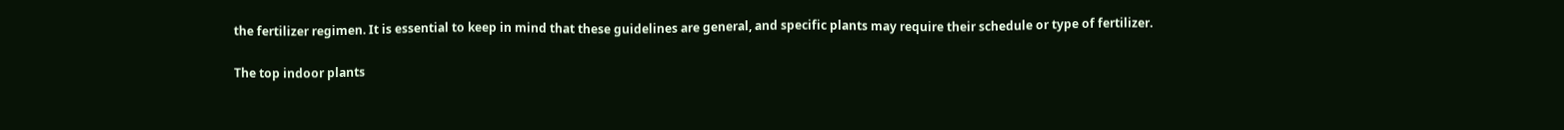the fertilizer regimen. It is essential to keep in mind that these guidelines are general, and specific plants may require their schedule or type of fertilizer.

The top indoor plants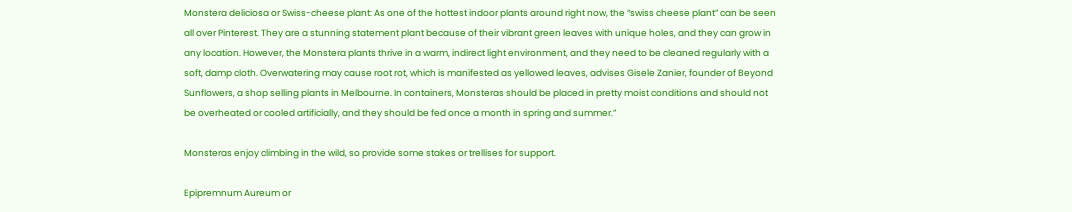Monstera deliciosa or Swiss-cheese plant: As one of the hottest indoor plants around right now, the “swiss cheese plant” can be seen all over Pinterest. They are a stunning statement plant because of their vibrant green leaves with unique holes, and they can grow in any location. However, the Monstera plants thrive in a warm, indirect light environment, and they need to be cleaned regularly with a soft, damp cloth. Overwatering may cause root rot, which is manifested as yellowed leaves, advises Gisele Zanier, founder of Beyond Sunflowers, a shop selling plants in Melbourne. In containers, Monsteras should be placed in pretty moist conditions and should not be overheated or cooled artificially, and they should be fed once a month in spring and summer.”

Monsteras enjoy climbing in the wild, so provide some stakes or trellises for support.

Epipremnum Aureum or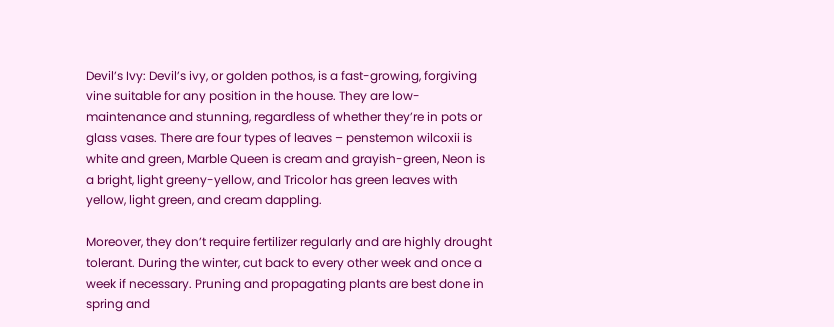Devil’s Ivy: Devil’s ivy, or golden pothos, is a fast-growing, forgiving vine suitable for any position in the house. They are low-maintenance and stunning, regardless of whether they’re in pots or glass vases. There are four types of leaves – penstemon wilcoxii is white and green, Marble Queen is cream and grayish-green, Neon is a bright, light greeny-yellow, and Tricolor has green leaves with yellow, light green, and cream dappling.

Moreover, they don’t require fertilizer regularly and are highly drought tolerant. During the winter, cut back to every other week and once a week if necessary. Pruning and propagating plants are best done in spring and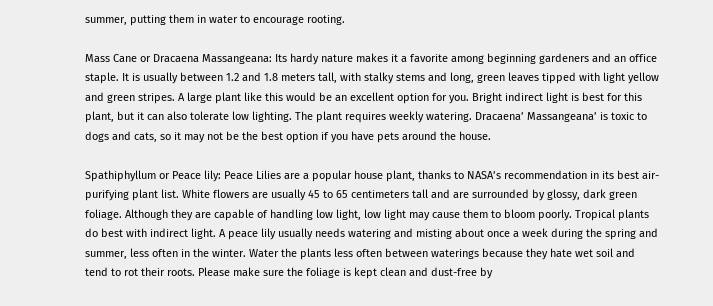summer, putting them in water to encourage rooting.

Mass Cane or Dracaena Massangeana: Its hardy nature makes it a favorite among beginning gardeners and an office staple. It is usually between 1.2 and 1.8 meters tall, with stalky stems and long, green leaves tipped with light yellow and green stripes. A large plant like this would be an excellent option for you. Bright indirect light is best for this plant, but it can also tolerate low lighting. The plant requires weekly watering. Dracaena’ Massangeana’ is toxic to dogs and cats, so it may not be the best option if you have pets around the house.

Spathiphyllum or Peace lily: Peace Lilies are a popular house plant, thanks to NASA’s recommendation in its best air-purifying plant list. White flowers are usually 45 to 65 centimeters tall and are surrounded by glossy, dark green foliage. Although they are capable of handling low light, low light may cause them to bloom poorly. Tropical plants do best with indirect light. A peace lily usually needs watering and misting about once a week during the spring and summer, less often in the winter. Water the plants less often between waterings because they hate wet soil and tend to rot their roots. Please make sure the foliage is kept clean and dust-free by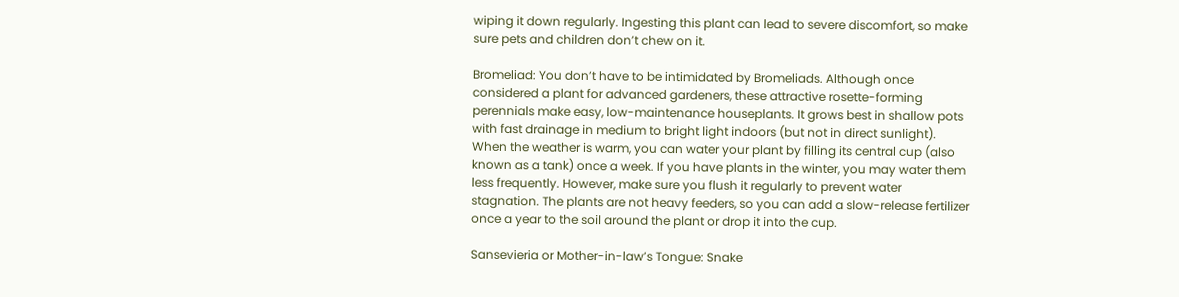wiping it down regularly. Ingesting this plant can lead to severe discomfort, so make sure pets and children don’t chew on it.

Bromeliad: You don’t have to be intimidated by Bromeliads. Although once considered a plant for advanced gardeners, these attractive rosette-forming perennials make easy, low-maintenance houseplants. It grows best in shallow pots with fast drainage in medium to bright light indoors (but not in direct sunlight). When the weather is warm, you can water your plant by filling its central cup (also known as a tank) once a week. If you have plants in the winter, you may water them less frequently. However, make sure you flush it regularly to prevent water stagnation. The plants are not heavy feeders, so you can add a slow-release fertilizer once a year to the soil around the plant or drop it into the cup.

Sansevieria or Mother-in-law’s Tongue: Snake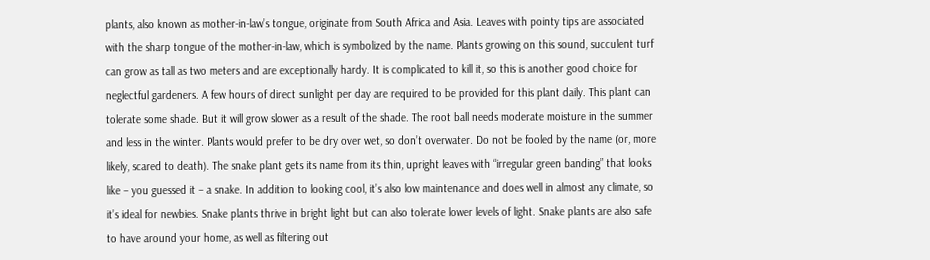plants, also known as mother-in-law’s tongue, originate from South Africa and Asia. Leaves with pointy tips are associated with the sharp tongue of the mother-in-law, which is symbolized by the name. Plants growing on this sound, succulent turf can grow as tall as two meters and are exceptionally hardy. It is complicated to kill it, so this is another good choice for neglectful gardeners. A few hours of direct sunlight per day are required to be provided for this plant daily. This plant can tolerate some shade. But it will grow slower as a result of the shade. The root ball needs moderate moisture in the summer and less in the winter. Plants would prefer to be dry over wet, so don’t overwater. Do not be fooled by the name (or, more likely, scared to death). The snake plant gets its name from its thin, upright leaves with “irregular green banding” that looks like – you guessed it – a snake. In addition to looking cool, it’s also low maintenance and does well in almost any climate, so it’s ideal for newbies. Snake plants thrive in bright light but can also tolerate lower levels of light. Snake plants are also safe to have around your home, as well as filtering out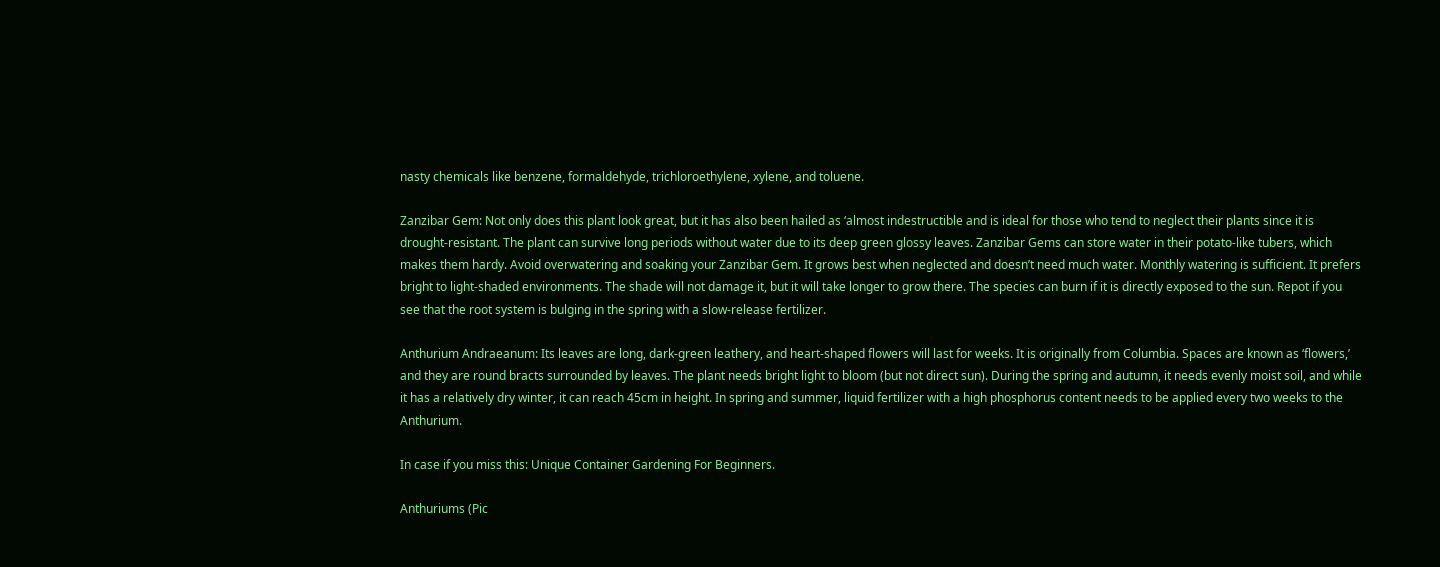nasty chemicals like benzene, formaldehyde, trichloroethylene, xylene, and toluene.

Zanzibar Gem: Not only does this plant look great, but it has also been hailed as ‘almost indestructible and is ideal for those who tend to neglect their plants since it is drought-resistant. The plant can survive long periods without water due to its deep green glossy leaves. Zanzibar Gems can store water in their potato-like tubers, which makes them hardy. Avoid overwatering and soaking your Zanzibar Gem. It grows best when neglected and doesn’t need much water. Monthly watering is sufficient. It prefers bright to light-shaded environments. The shade will not damage it, but it will take longer to grow there. The species can burn if it is directly exposed to the sun. Repot if you see that the root system is bulging in the spring with a slow-release fertilizer.

Anthurium Andraeanum: Its leaves are long, dark-green leathery, and heart-shaped flowers will last for weeks. It is originally from Columbia. Spaces are known as ‘flowers,’ and they are round bracts surrounded by leaves. The plant needs bright light to bloom (but not direct sun). During the spring and autumn, it needs evenly moist soil, and while it has a relatively dry winter, it can reach 45cm in height. In spring and summer, liquid fertilizer with a high phosphorus content needs to be applied every two weeks to the Anthurium.

In case if you miss this: Unique Container Gardening For Beginners.

Anthuriums (Pic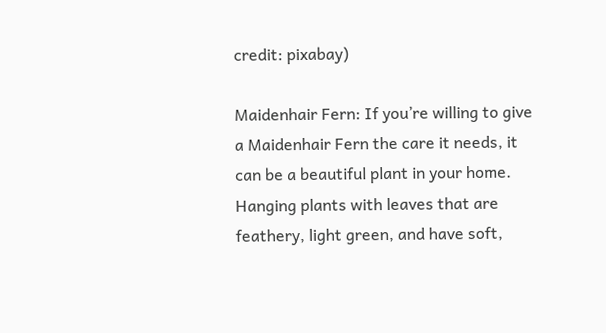credit: pixabay)

Maidenhair Fern: If you’re willing to give a Maidenhair Fern the care it needs, it can be a beautiful plant in your home. Hanging plants with leaves that are feathery, light green, and have soft,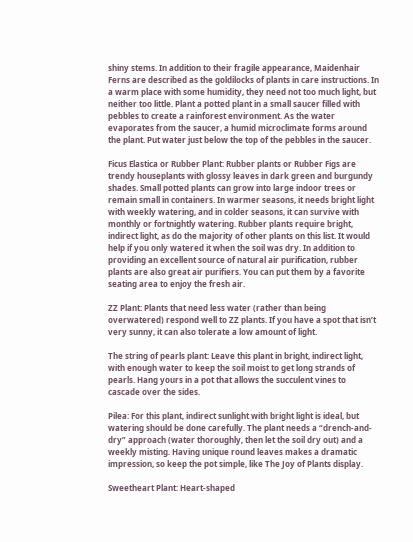shiny stems. In addition to their fragile appearance, Maidenhair Ferns are described as the goldilocks of plants in care instructions. In a warm place with some humidity, they need not too much light, but neither too little. Plant a potted plant in a small saucer filled with pebbles to create a rainforest environment. As the water evaporates from the saucer, a humid microclimate forms around the plant. Put water just below the top of the pebbles in the saucer.

Ficus Elastica or Rubber Plant: Rubber plants or Rubber Figs are trendy houseplants with glossy leaves in dark green and burgundy shades. Small potted plants can grow into large indoor trees or remain small in containers. In warmer seasons, it needs bright light with weekly watering, and in colder seasons, it can survive with monthly or fortnightly watering. Rubber plants require bright, indirect light, as do the majority of other plants on this list. It would help if you only watered it when the soil was dry. In addition to providing an excellent source of natural air purification, rubber plants are also great air purifiers. You can put them by a favorite seating area to enjoy the fresh air.

ZZ Plant: Plants that need less water (rather than being overwatered) respond well to ZZ plants. If you have a spot that isn’t very sunny, it can also tolerate a low amount of light.

The string of pearls plant: Leave this plant in bright, indirect light, with enough water to keep the soil moist to get long strands of pearls. Hang yours in a pot that allows the succulent vines to cascade over the sides.

Pilea: For this plant, indirect sunlight with bright light is ideal, but watering should be done carefully. The plant needs a “drench-and-dry” approach (water thoroughly, then let the soil dry out) and a weekly misting. Having unique round leaves makes a dramatic impression, so keep the pot simple, like The Joy of Plants display.

Sweetheart Plant: Heart-shaped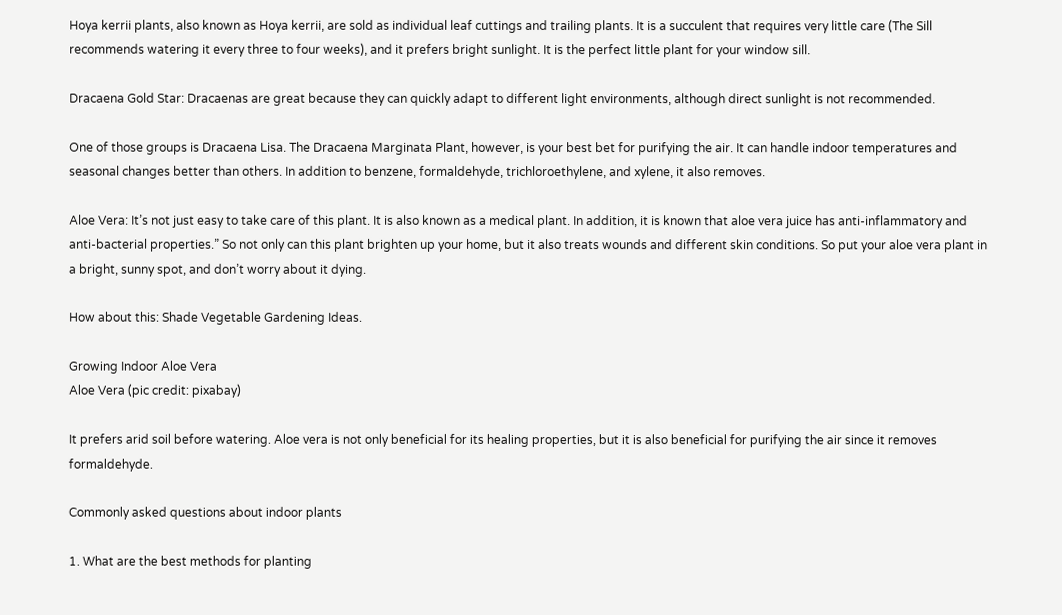Hoya kerrii plants, also known as Hoya kerrii, are sold as individual leaf cuttings and trailing plants. It is a succulent that requires very little care (The Sill recommends watering it every three to four weeks), and it prefers bright sunlight. It is the perfect little plant for your window sill.

Dracaena Gold Star: Dracaenas are great because they can quickly adapt to different light environments, although direct sunlight is not recommended.

One of those groups is Dracaena Lisa. The Dracaena Marginata Plant, however, is your best bet for purifying the air. It can handle indoor temperatures and seasonal changes better than others. In addition to benzene, formaldehyde, trichloroethylene, and xylene, it also removes.

Aloe Vera: It’s not just easy to take care of this plant. It is also known as a medical plant. In addition, it is known that aloe vera juice has anti-inflammatory and anti-bacterial properties.” So not only can this plant brighten up your home, but it also treats wounds and different skin conditions. So put your aloe vera plant in a bright, sunny spot, and don’t worry about it dying.

How about this: Shade Vegetable Gardening Ideas.

Growing Indoor Aloe Vera
Aloe Vera (pic credit: pixabay)

It prefers arid soil before watering. Aloe vera is not only beneficial for its healing properties, but it is also beneficial for purifying the air since it removes formaldehyde.

Commonly asked questions about indoor plants

1. What are the best methods for planting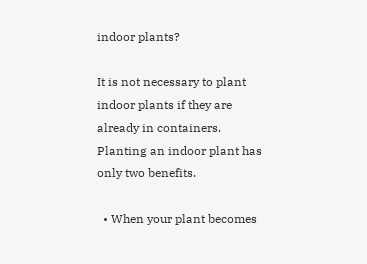indoor plants?

It is not necessary to plant indoor plants if they are already in containers. Planting an indoor plant has only two benefits.

  • When your plant becomes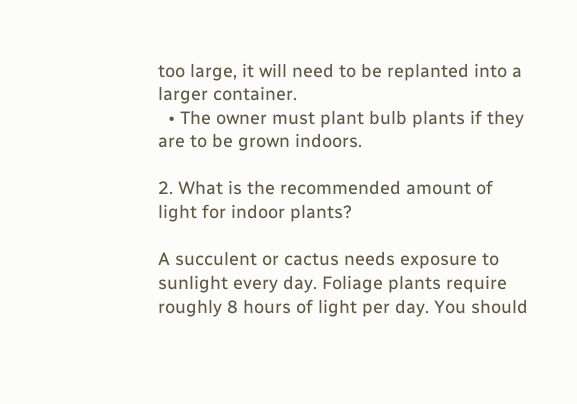too large, it will need to be replanted into a larger container.
  • The owner must plant bulb plants if they are to be grown indoors.

2. What is the recommended amount of light for indoor plants?

A succulent or cactus needs exposure to sunlight every day. Foliage plants require roughly 8 hours of light per day. You should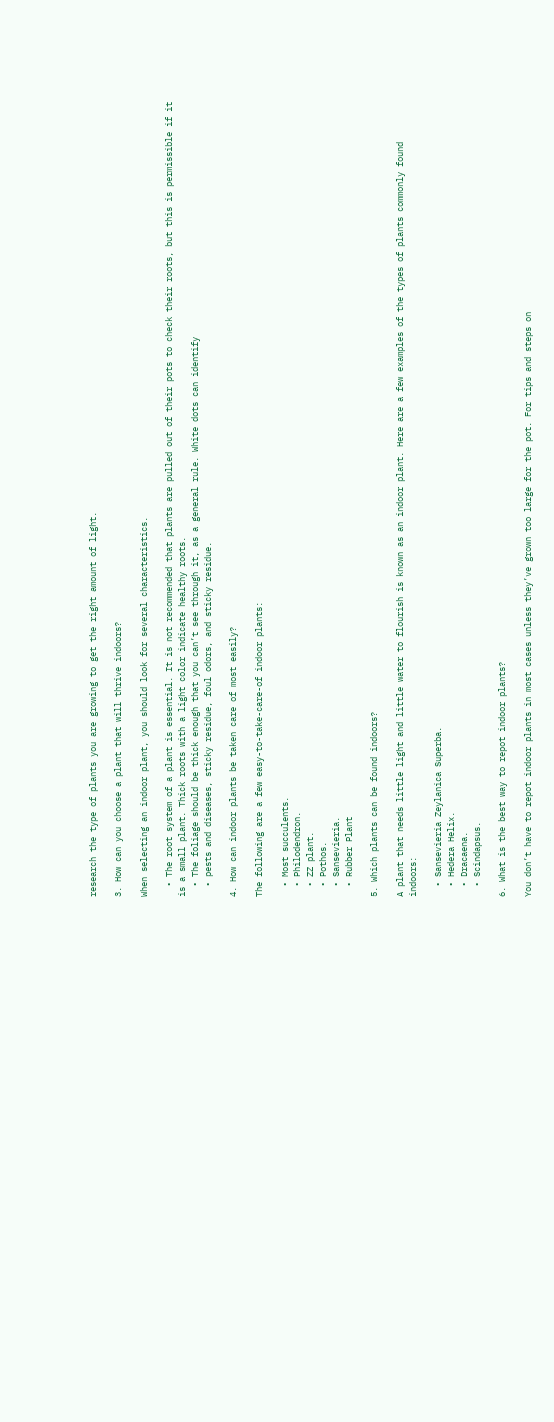research the type of plants you are growing to get the right amount of light.

3. How can you choose a plant that will thrive indoors?

When selecting an indoor plant, you should look for several characteristics.

  • The root system of a plant is essential. It is not recommended that plants are pulled out of their pots to check their roots, but this is permissible if it is a small plant. Thick roots with a light color indicate healthy roots.
  • The foliage should be thick enough that you can’t see through it, as a general rule. White dots can identify
  • pests and diseases, sticky residue, foul odors, and sticky residue.

4. How can indoor plants be taken care of most easily?

The following are a few easy-to-take-care-of indoor plants:

  • Most succulents.
  • Philodendron.
  • ZZ plant.
  • Pothos.
  • Sansevieria.
  • Rubber Plant

5. Which plants can be found indoors?

A plant that needs little light and little water to flourish is known as an indoor plant. Here are a few examples of the types of plants commonly found indoors:

  • Sansevieria Zeylanica Superba.
  • Hedera Helix.
  • Dracaena.
  • Scindapsus.

6. What is the best way to repot indoor plants?

You don’t have to repot indoor plants in most cases unless they’ve grown too large for the pot. For tips and steps on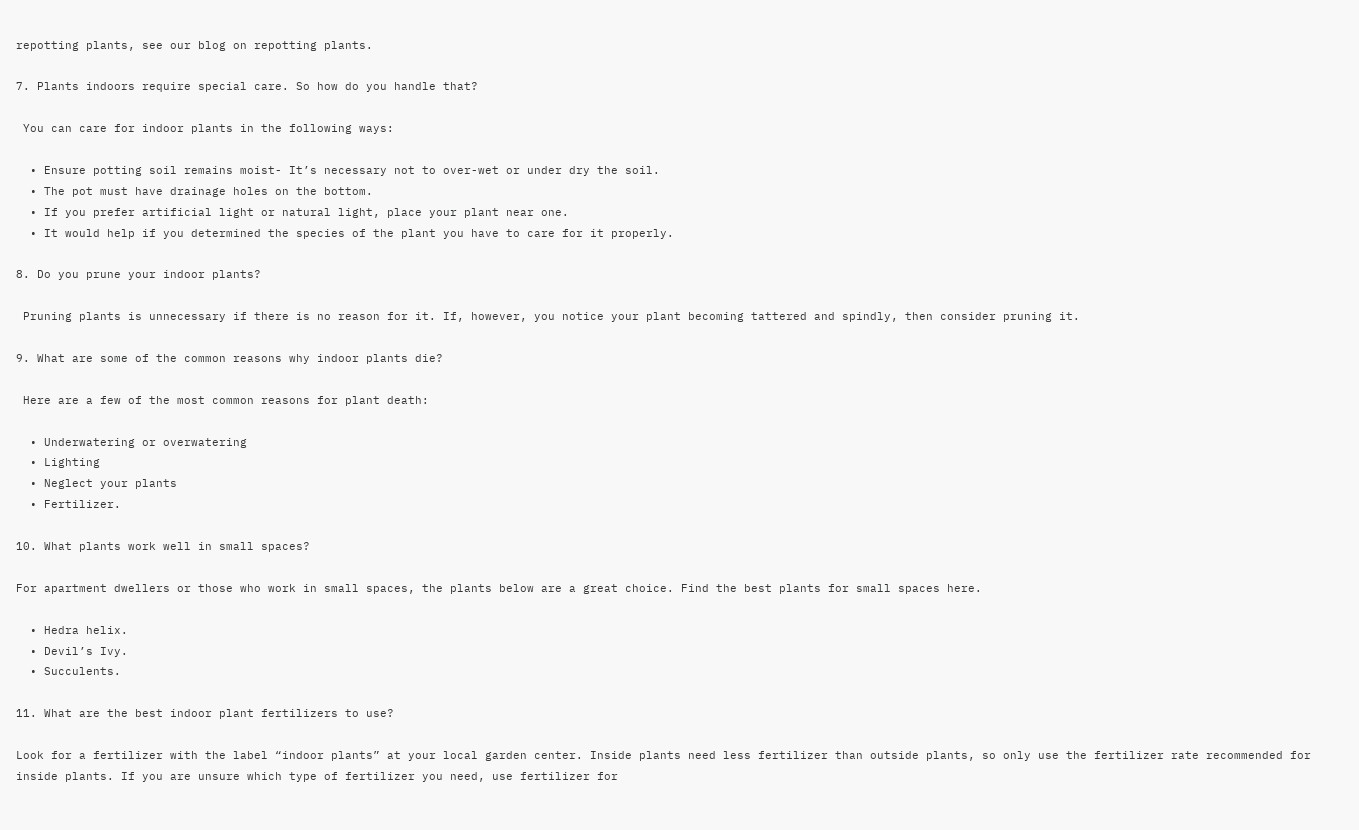repotting plants, see our blog on repotting plants.

7. Plants indoors require special care. So how do you handle that?

 You can care for indoor plants in the following ways:

  • Ensure potting soil remains moist- It’s necessary not to over-wet or under dry the soil.
  • The pot must have drainage holes on the bottom.
  • If you prefer artificial light or natural light, place your plant near one.
  • It would help if you determined the species of the plant you have to care for it properly.

8. Do you prune your indoor plants?

 Pruning plants is unnecessary if there is no reason for it. If, however, you notice your plant becoming tattered and spindly, then consider pruning it.

9. What are some of the common reasons why indoor plants die?

 Here are a few of the most common reasons for plant death:

  • Underwatering or overwatering
  • Lighting
  • Neglect your plants
  • Fertilizer.

10. What plants work well in small spaces?

For apartment dwellers or those who work in small spaces, the plants below are a great choice. Find the best plants for small spaces here.

  • Hedra helix.
  • Devil’s Ivy.
  • Succulents.

11. What are the best indoor plant fertilizers to use?

Look for a fertilizer with the label “indoor plants” at your local garden center. Inside plants need less fertilizer than outside plants, so only use the fertilizer rate recommended for inside plants. If you are unsure which type of fertilizer you need, use fertilizer for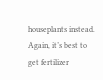houseplants instead. Again, it’s best to get fertilizer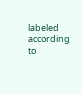labeled according to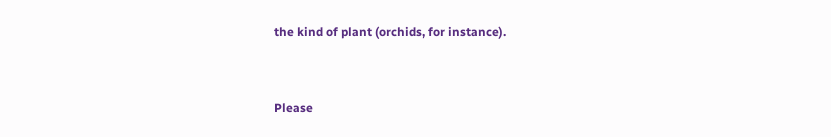the kind of plant (orchids, for instance).


Please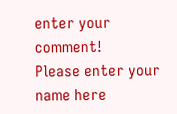enter your comment!
Please enter your name here